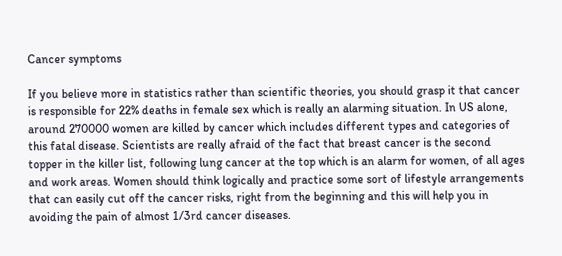Cancer symptoms

If you believe more in statistics rather than scientific theories, you should grasp it that cancer is responsible for 22% deaths in female sex which is really an alarming situation. In US alone, around 270000 women are killed by cancer which includes different types and categories of this fatal disease. Scientists are really afraid of the fact that breast cancer is the second topper in the killer list, following lung cancer at the top which is an alarm for women, of all ages and work areas. Women should think logically and practice some sort of lifestyle arrangements that can easily cut off the cancer risks, right from the beginning and this will help you in avoiding the pain of almost 1/3rd cancer diseases.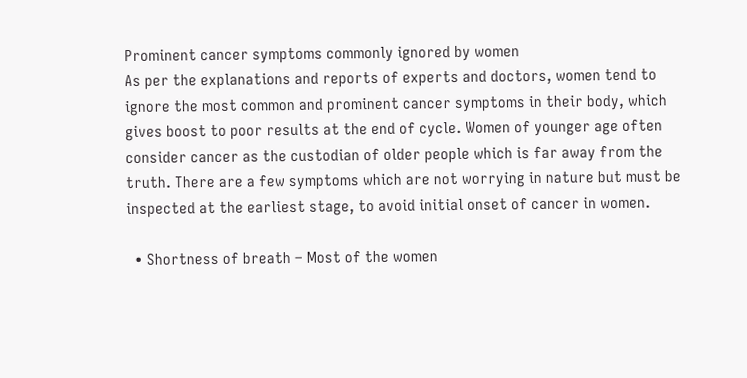Prominent cancer symptoms commonly ignored by women
As per the explanations and reports of experts and doctors, women tend to ignore the most common and prominent cancer symptoms in their body, which gives boost to poor results at the end of cycle. Women of younger age often consider cancer as the custodian of older people which is far away from the truth. There are a few symptoms which are not worrying in nature but must be inspected at the earliest stage, to avoid initial onset of cancer in women.

  • Shortness of breath – Most of the women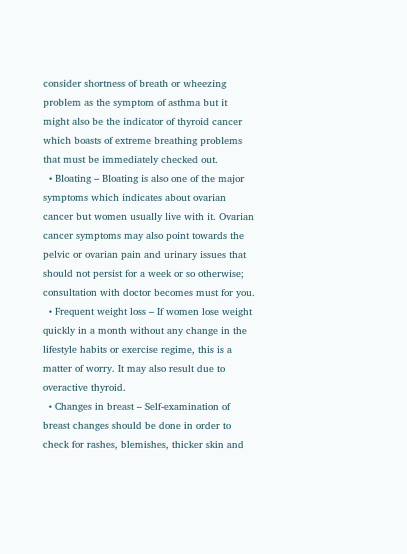consider shortness of breath or wheezing problem as the symptom of asthma but it might also be the indicator of thyroid cancer which boasts of extreme breathing problems that must be immediately checked out.
  • Bloating – Bloating is also one of the major symptoms which indicates about ovarian cancer but women usually live with it. Ovarian cancer symptoms may also point towards the pelvic or ovarian pain and urinary issues that should not persist for a week or so otherwise; consultation with doctor becomes must for you.
  • Frequent weight loss – If women lose weight quickly in a month without any change in the lifestyle habits or exercise regime, this is a matter of worry. It may also result due to overactive thyroid.
  • Changes in breast – Self-examination of breast changes should be done in order to check for rashes, blemishes, thicker skin and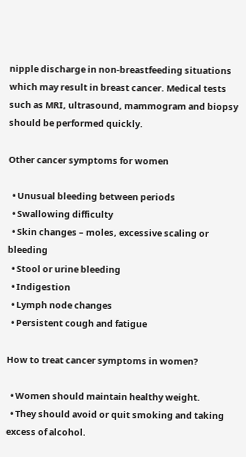nipple discharge in non-breastfeeding situations which may result in breast cancer. Medical tests such as MRI, ultrasound, mammogram and biopsy should be performed quickly.

Other cancer symptoms for women

  • Unusual bleeding between periods
  • Swallowing difficulty
  • Skin changes – moles, excessive scaling or bleeding
  • Stool or urine bleeding
  • Indigestion
  • Lymph node changes
  • Persistent cough and fatigue

How to treat cancer symptoms in women?

  • Women should maintain healthy weight.
  • They should avoid or quit smoking and taking excess of alcohol.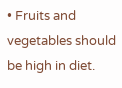• Fruits and vegetables should be high in diet.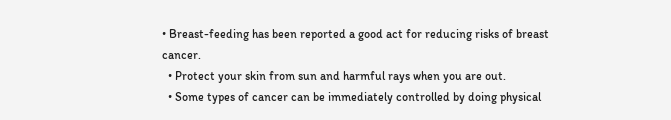• Breast-feeding has been reported a good act for reducing risks of breast cancer.
  • Protect your skin from sun and harmful rays when you are out.
  • Some types of cancer can be immediately controlled by doing physical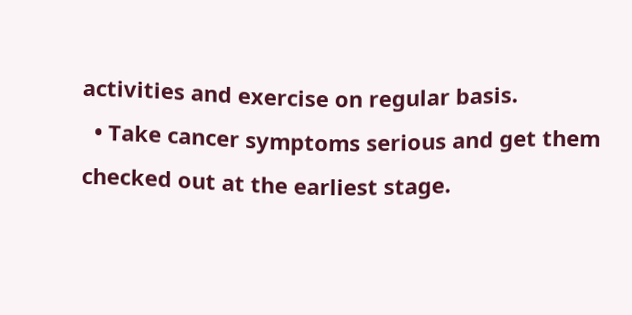activities and exercise on regular basis.
  • Take cancer symptoms serious and get them checked out at the earliest stage.